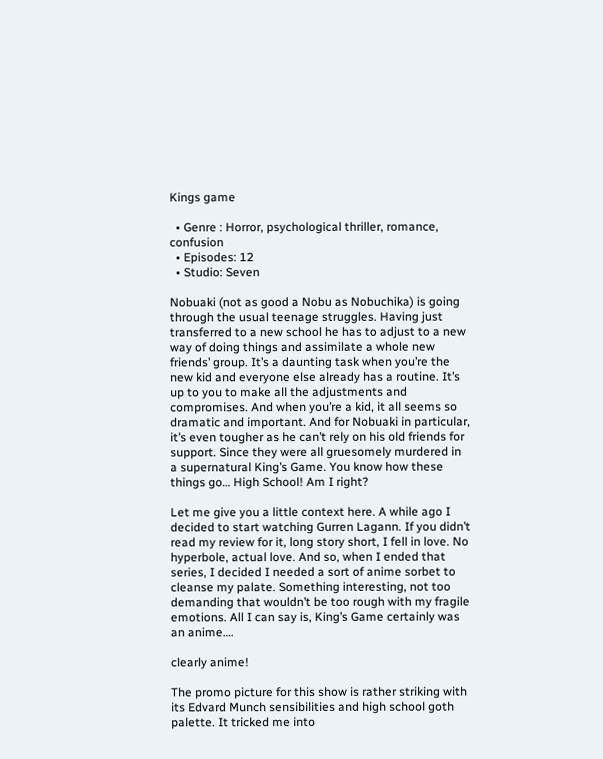Kings game

  • Genre : Horror, psychological thriller, romance, confusion
  • Episodes: 12
  • Studio: Seven

Nobuaki (not as good a Nobu as Nobuchika) is going through the usual teenage struggles. Having just transferred to a new school he has to adjust to a new way of doing things and assimilate a whole new friends’ group. It’s a daunting task when you’re the new kid and everyone else already has a routine. It’s up to you to make all the adjustments and compromises. And when you’re a kid, it all seems so dramatic and important. And for Nobuaki in particular, it’s even tougher as he can’t rely on his old friends for support. Since they were all gruesomely murdered in a supernatural King’s Game. You know how these things go… High School! Am I right?

Let me give you a little context here. A while ago I decided to start watching Gurren Lagann. If you didn’t read my review for it, long story short, I fell in love. No hyperbole, actual love. And so, when I ended that series, I decided I needed a sort of anime sorbet to cleanse my palate. Something interesting, not too demanding that wouldn’t be too rough with my fragile emotions. All I can say is, King’s Game certainly was an anime….

clearly anime!

The promo picture for this show is rather striking with its Edvard Munch sensibilities and high school goth palette. It tricked me into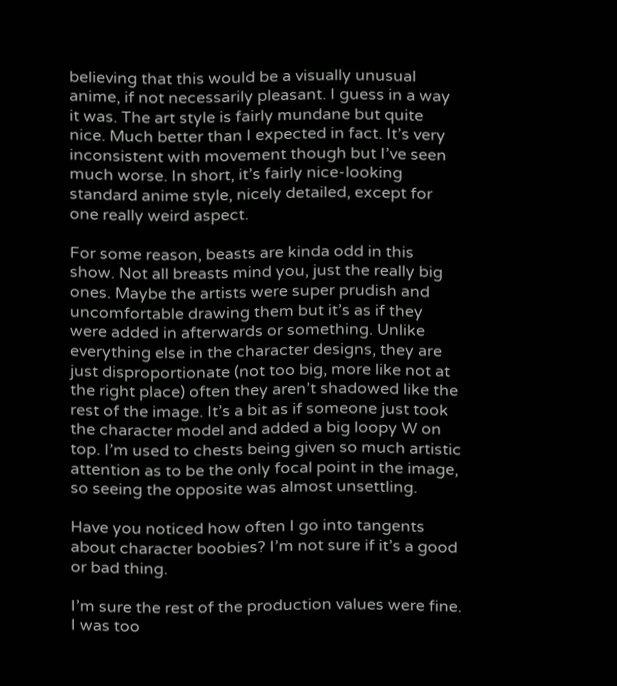believing that this would be a visually unusual anime, if not necessarily pleasant. I guess in a way it was. The art style is fairly mundane but quite nice. Much better than I expected in fact. It’s very inconsistent with movement though but I’ve seen much worse. In short, it’s fairly nice-looking standard anime style, nicely detailed, except for one really weird aspect.

For some reason, beasts are kinda odd in this show. Not all breasts mind you, just the really big ones. Maybe the artists were super prudish and uncomfortable drawing them but it’s as if they were added in afterwards or something. Unlike everything else in the character designs, they are just disproportionate (not too big, more like not at the right place) often they aren’t shadowed like the rest of the image. It’s a bit as if someone just took the character model and added a big loopy W on top. I’m used to chests being given so much artistic attention as to be the only focal point in the image, so seeing the opposite was almost unsettling.

Have you noticed how often I go into tangents about character boobies? I’m not sure if it’s a good or bad thing.

I’m sure the rest of the production values were fine. I was too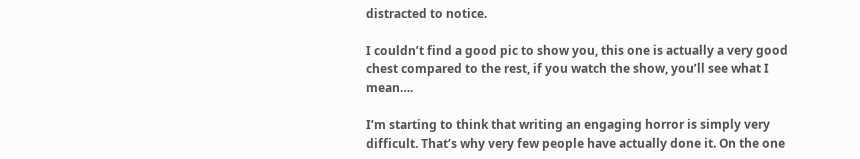distracted to notice.

I couldn’t find a good pic to show you, this one is actually a very good chest compared to the rest, if you watch the show, you’ll see what I mean….

I’m starting to think that writing an engaging horror is simply very difficult. That’s why very few people have actually done it. On the one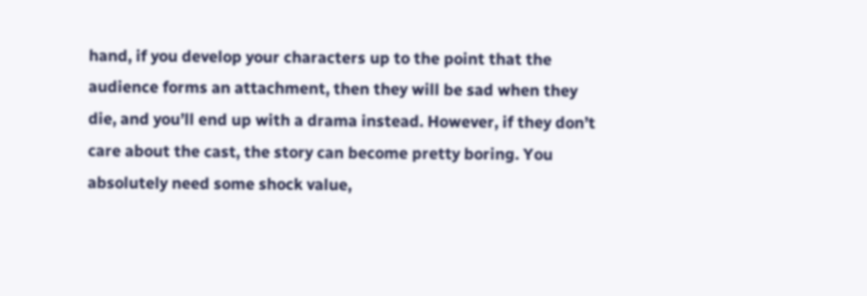hand, if you develop your characters up to the point that the audience forms an attachment, then they will be sad when they die, and you’ll end up with a drama instead. However, if they don’t care about the cast, the story can become pretty boring. You absolutely need some shock value,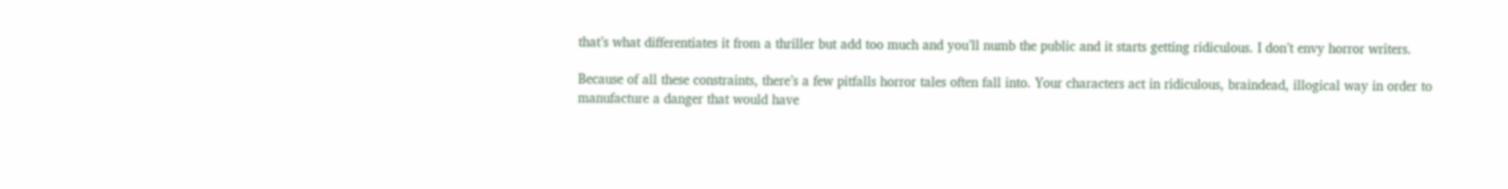that’s what differentiates it from a thriller but add too much and you’ll numb the public and it starts getting ridiculous. I don’t envy horror writers.

Because of all these constraints, there’s a few pitfalls horror tales often fall into. Your characters act in ridiculous, braindead, illogical way in order to manufacture a danger that would have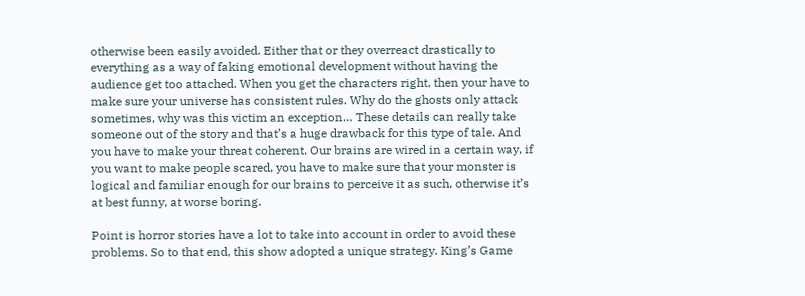otherwise been easily avoided. Either that or they overreact drastically to everything as a way of faking emotional development without having the audience get too attached. When you get the characters right, then your have to make sure your universe has consistent rules. Why do the ghosts only attack sometimes, why was this victim an exception… These details can really take someone out of the story and that’s a huge drawback for this type of tale. And you have to make your threat coherent. Our brains are wired in a certain way, if you want to make people scared, you have to make sure that your monster is logical and familiar enough for our brains to perceive it as such, otherwise it’s at best funny, at worse boring.

Point is horror stories have a lot to take into account in order to avoid these problems. So to that end, this show adopted a unique strategy. King’s Game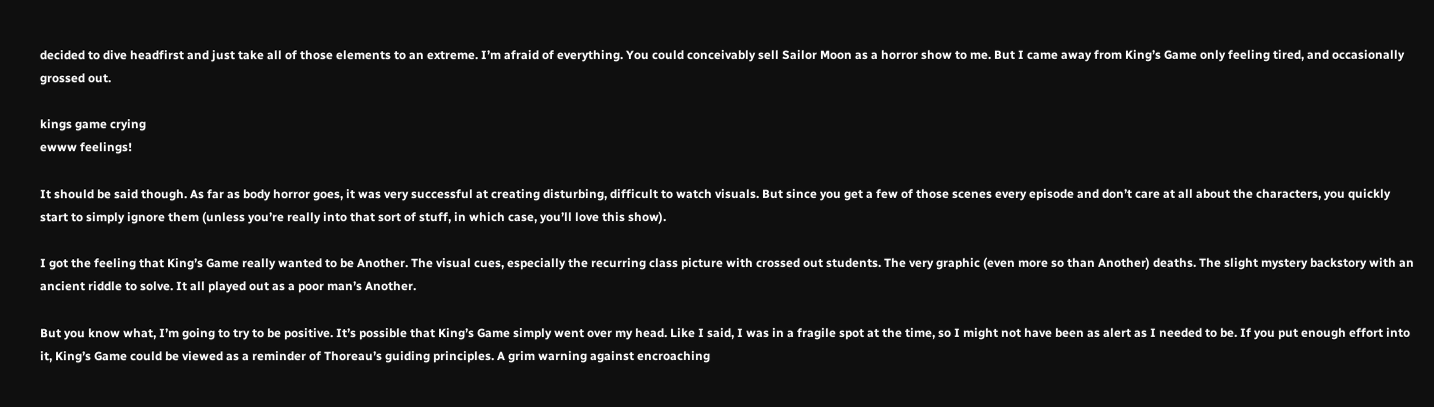decided to dive headfirst and just take all of those elements to an extreme. I’m afraid of everything. You could conceivably sell Sailor Moon as a horror show to me. But I came away from King’s Game only feeling tired, and occasionally grossed out.

kings game crying
ewww feelings!

It should be said though. As far as body horror goes, it was very successful at creating disturbing, difficult to watch visuals. But since you get a few of those scenes every episode and don’t care at all about the characters, you quickly start to simply ignore them (unless you’re really into that sort of stuff, in which case, you’ll love this show).

I got the feeling that King’s Game really wanted to be Another. The visual cues, especially the recurring class picture with crossed out students. The very graphic (even more so than Another) deaths. The slight mystery backstory with an ancient riddle to solve. It all played out as a poor man’s Another.

But you know what, I’m going to try to be positive. It’s possible that King’s Game simply went over my head. Like I said, I was in a fragile spot at the time, so I might not have been as alert as I needed to be. If you put enough effort into it, King’s Game could be viewed as a reminder of Thoreau’s guiding principles. A grim warning against encroaching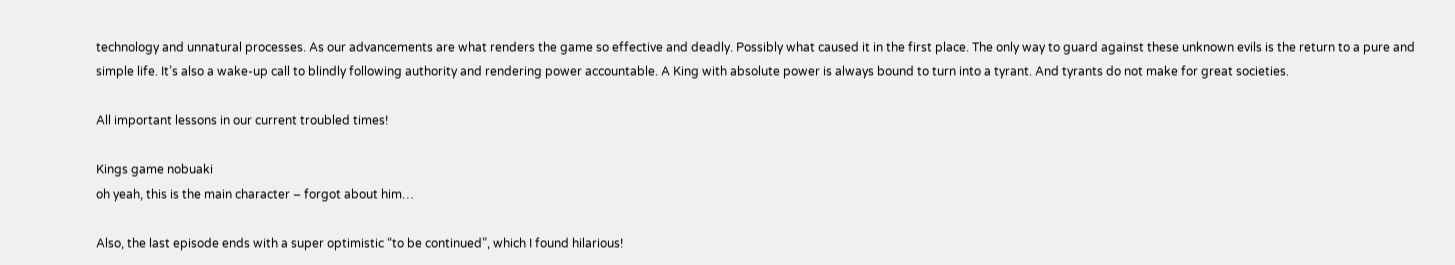technology and unnatural processes. As our advancements are what renders the game so effective and deadly. Possibly what caused it in the first place. The only way to guard against these unknown evils is the return to a pure and simple life. It’s also a wake-up call to blindly following authority and rendering power accountable. A King with absolute power is always bound to turn into a tyrant. And tyrants do not make for great societies.

All important lessons in our current troubled times!

Kings game nobuaki
oh yeah, this is the main character – forgot about him…

Also, the last episode ends with a super optimistic “to be continued”, which I found hilarious!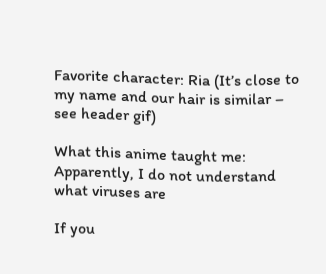Favorite character: Ria (It’s close to my name and our hair is similar – see header gif)

What this anime taught me: Apparently, I do not understand what viruses are

If you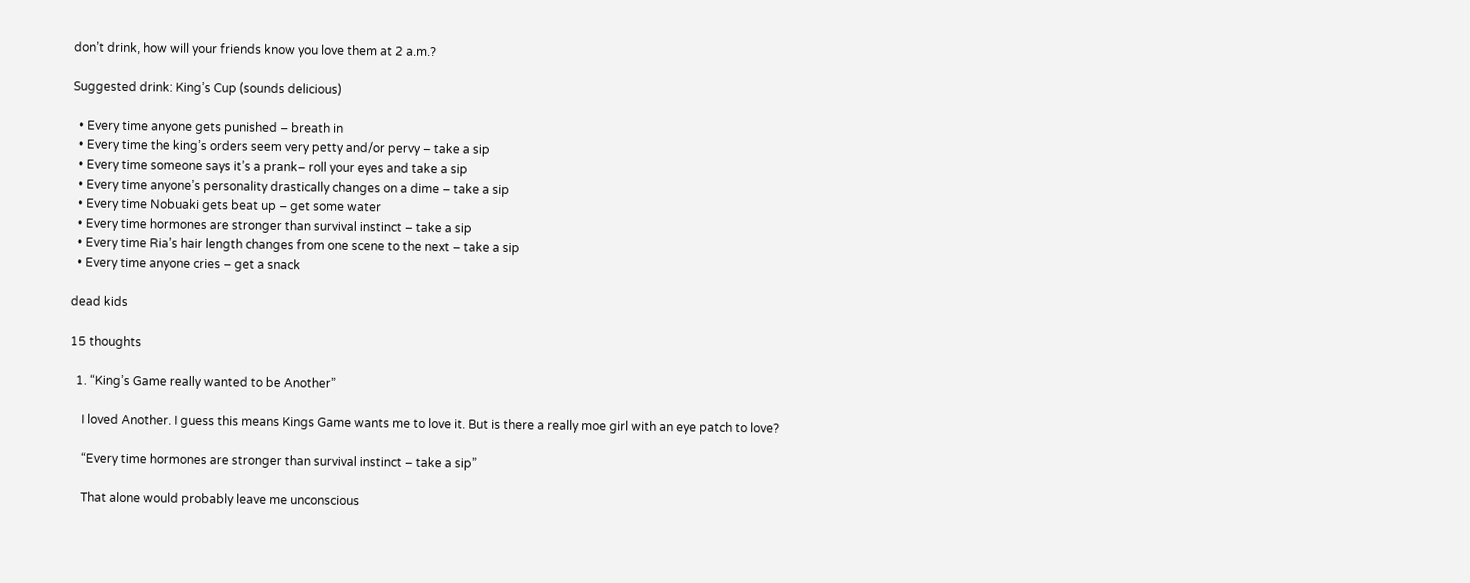don’t drink, how will your friends know you love them at 2 a.m.?

Suggested drink: King’s Cup (sounds delicious)

  • Every time anyone gets punished – breath in
  • Every time the king’s orders seem very petty and/or pervy – take a sip
  • Every time someone says it’s a prank– roll your eyes and take a sip
  • Every time anyone’s personality drastically changes on a dime – take a sip
  • Every time Nobuaki gets beat up – get some water
  • Every time hormones are stronger than survival instinct – take a sip
  • Every time Ria’s hair length changes from one scene to the next – take a sip
  • Every time anyone cries – get a snack

dead kids

15 thoughts

  1. “King’s Game really wanted to be Another”

    I loved Another. I guess this means Kings Game wants me to love it. But is there a really moe girl with an eye patch to love?

    “Every time hormones are stronger than survival instinct – take a sip”

    That alone would probably leave me unconscious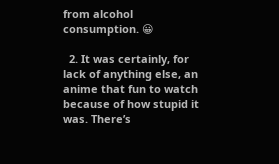from alcohol consumption. 😀

  2. It was certainly, for lack of anything else, an anime that fun to watch because of how stupid it was. There’s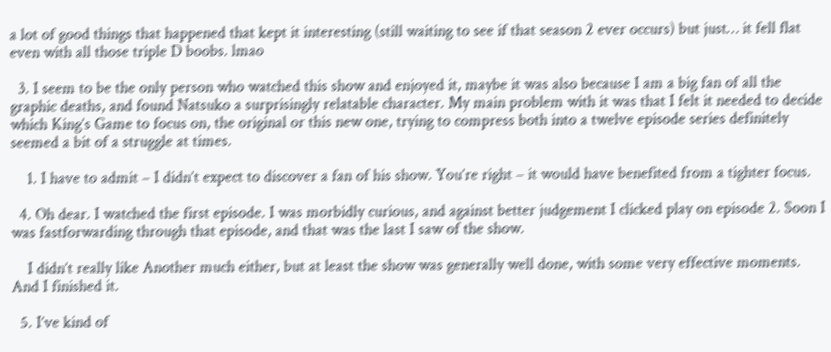a lot of good things that happened that kept it interesting (still waiting to see if that season 2 ever occurs) but just… it fell flat even with all those triple D boobs. lmao

  3. I seem to be the only person who watched this show and enjoyed it, maybe it was also because I am a big fan of all the graphic deaths, and found Natsuko a surprisingly relatable character. My main problem with it was that I felt it needed to decide which King’s Game to focus on, the original or this new one, trying to compress both into a twelve episode series definitely seemed a bit of a struggle at times.

    1. I have to admit – I didn’t expect to discover a fan of his show. You’re right – it would have benefited from a tighter focus.

  4. Oh dear. I watched the first episode. I was morbidly curious, and against better judgement I clicked play on episode 2. Soon I was fastforwarding through that episode, and that was the last I saw of the show.

    I didn’t really like Another much either, but at least the show was generally well done, with some very effective moments. And I finished it.

  5. I’ve kind of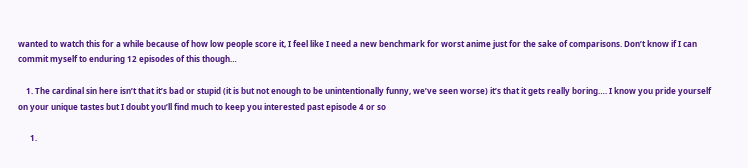wanted to watch this for a while because of how low people score it, I feel like I need a new benchmark for worst anime just for the sake of comparisons. Don’t know if I can commit myself to enduring 12 episodes of this though…

    1. The cardinal sin here isn’t that it’s bad or stupid (it is but not enough to be unintentionally funny, we’ve seen worse) it’s that it gets really boring…. I know you pride yourself on your unique tastes but I doubt you’ll find much to keep you interested past episode 4 or so

      1.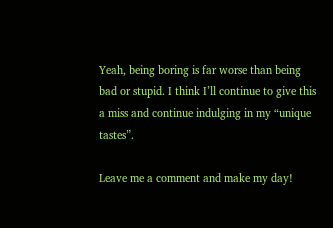Yeah, being boring is far worse than being bad or stupid. I think I’ll continue to give this a miss and continue indulging in my “unique tastes”.

Leave me a comment and make my day!